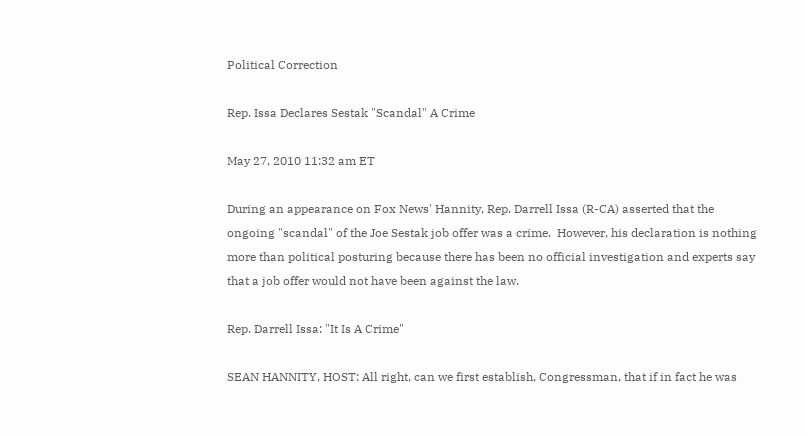Political Correction

Rep. Issa Declares Sestak "Scandal" A Crime

May 27, 2010 11:32 am ET

During an appearance on Fox News' Hannity, Rep. Darrell Issa (R-CA) asserted that the ongoing "scandal" of the Joe Sestak job offer was a crime.  However, his declaration is nothing more than political posturing because there has been no official investigation and experts say that a job offer would not have been against the law.

Rep. Darrell Issa: "It Is A Crime"

SEAN HANNITY, HOST: All right, can we first establish, Congressman, that if in fact he was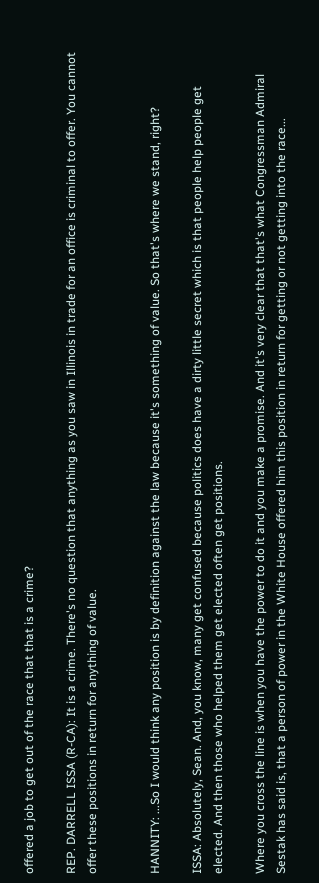offered a job to get out of the race that that is a crime?

REP. DARRELL ISSA (R-CA): It is a crime. There's no question that anything as you saw in Illinois in trade for an office is criminal to offer. You cannot offer these positions in return for anything of value.


HANNITY: ...So I would think any position is by definition against the law because it's something of value. So that's where we stand, right?

ISSA: Absolutely, Sean. And, you know, many get confused because politics does have a dirty little secret which is that people help people get elected. And then those who helped them get elected often get positions.

Where you cross the line is when you have the power to do it and you make a promise. And it's very clear that that's what Congressman Admiral Sestak has said is, that a person of power in the White House offered him this position in return for getting or not getting into the race...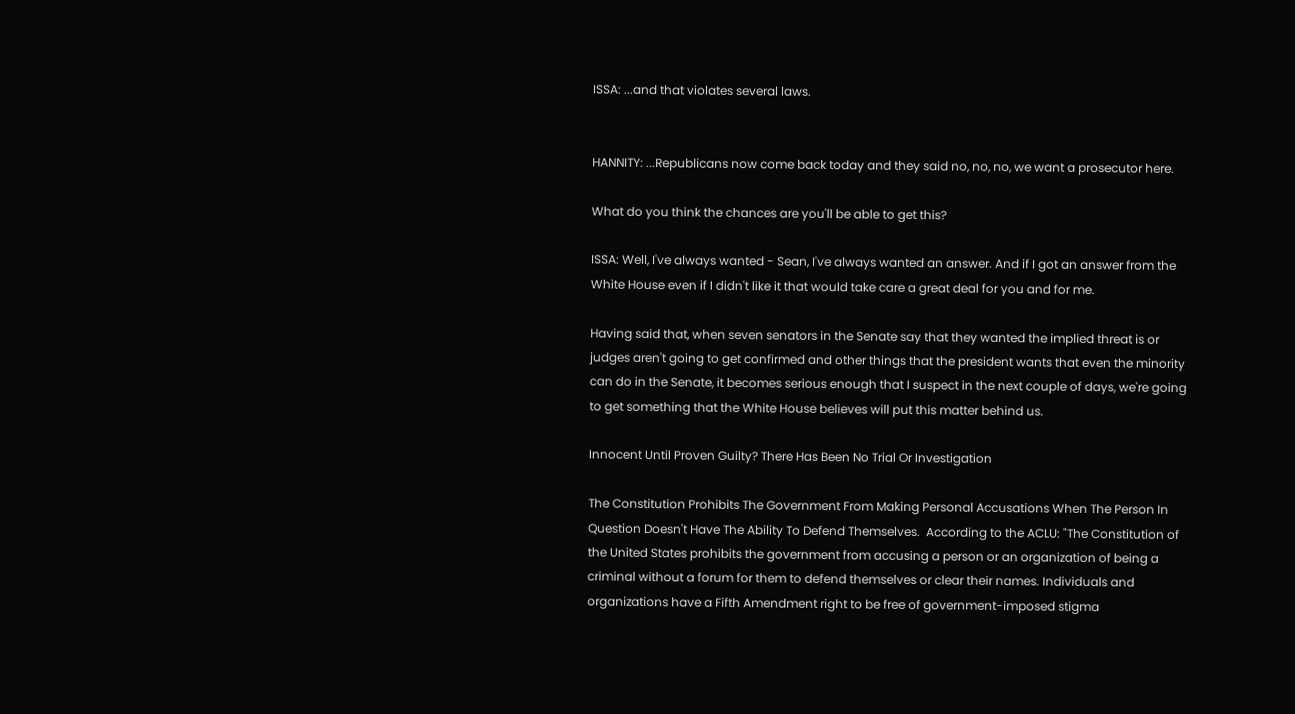ISSA: ...and that violates several laws.


HANNITY: ...Republicans now come back today and they said no, no, no, we want a prosecutor here.

What do you think the chances are you'll be able to get this?

ISSA: Well, I've always wanted - Sean, I've always wanted an answer. And if I got an answer from the White House even if I didn't like it that would take care a great deal for you and for me.

Having said that, when seven senators in the Senate say that they wanted the implied threat is or judges aren't going to get confirmed and other things that the president wants that even the minority can do in the Senate, it becomes serious enough that I suspect in the next couple of days, we're going to get something that the White House believes will put this matter behind us.

Innocent Until Proven Guilty? There Has Been No Trial Or Investigation

The Constitution Prohibits The Government From Making Personal Accusations When The Person In Question Doesn't Have The Ability To Defend Themselves.  According to the ACLU: "The Constitution of the United States prohibits the government from accusing a person or an organization of being a criminal without a forum for them to defend themselves or clear their names. Individuals and organizations have a Fifth Amendment right to be free of government-imposed stigma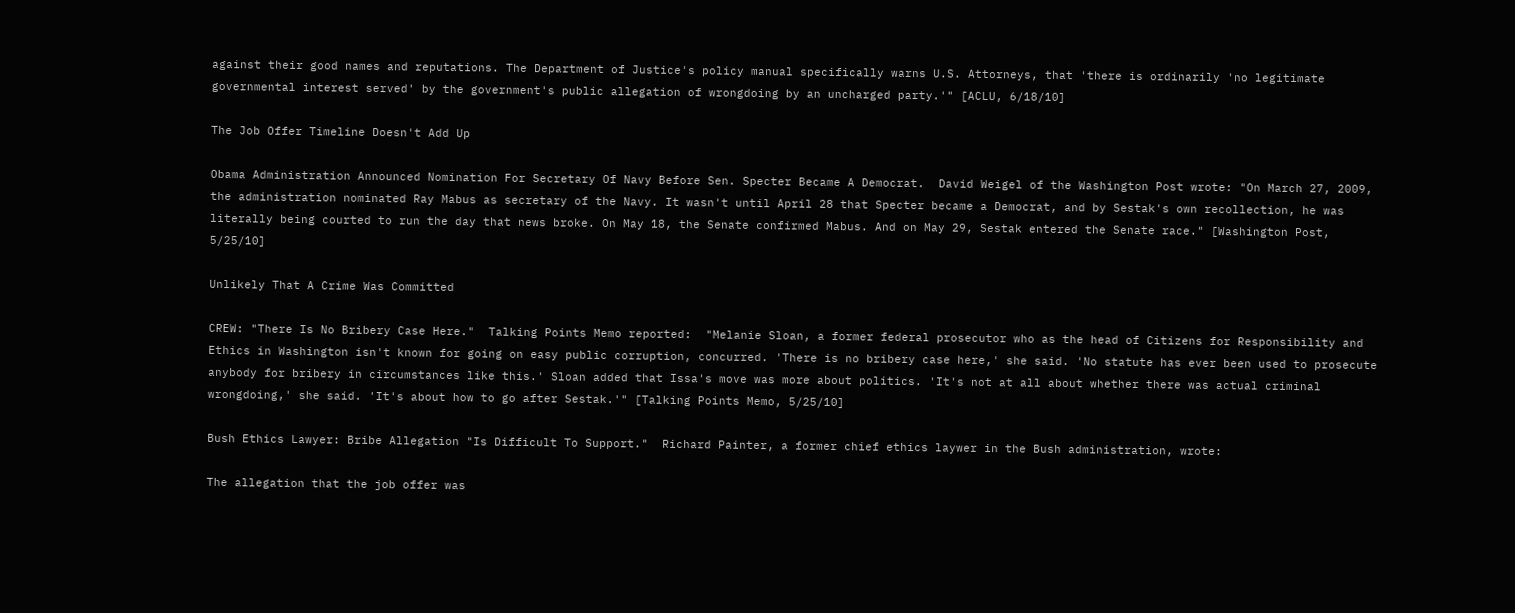against their good names and reputations. The Department of Justice's policy manual specifically warns U.S. Attorneys, that 'there is ordinarily 'no legitimate governmental interest served' by the government's public allegation of wrongdoing by an uncharged party.'" [ACLU, 6/18/10]

The Job Offer Timeline Doesn't Add Up

Obama Administration Announced Nomination For Secretary Of Navy Before Sen. Specter Became A Democrat.  David Weigel of the Washington Post wrote: "On March 27, 2009, the administration nominated Ray Mabus as secretary of the Navy. It wasn't until April 28 that Specter became a Democrat, and by Sestak's own recollection, he was literally being courted to run the day that news broke. On May 18, the Senate confirmed Mabus. And on May 29, Sestak entered the Senate race." [Washington Post, 5/25/10]

Unlikely That A Crime Was Committed

CREW: "There Is No Bribery Case Here."  Talking Points Memo reported:  "Melanie Sloan, a former federal prosecutor who as the head of Citizens for Responsibility and Ethics in Washington isn't known for going on easy public corruption, concurred. 'There is no bribery case here,' she said. 'No statute has ever been used to prosecute anybody for bribery in circumstances like this.' Sloan added that Issa's move was more about politics. 'It's not at all about whether there was actual criminal wrongdoing,' she said. 'It's about how to go after Sestak.'" [Talking Points Memo, 5/25/10]

Bush Ethics Lawyer: Bribe Allegation "Is Difficult To Support."  Richard Painter, a former chief ethics laywer in the Bush administration, wrote:

The allegation that the job offer was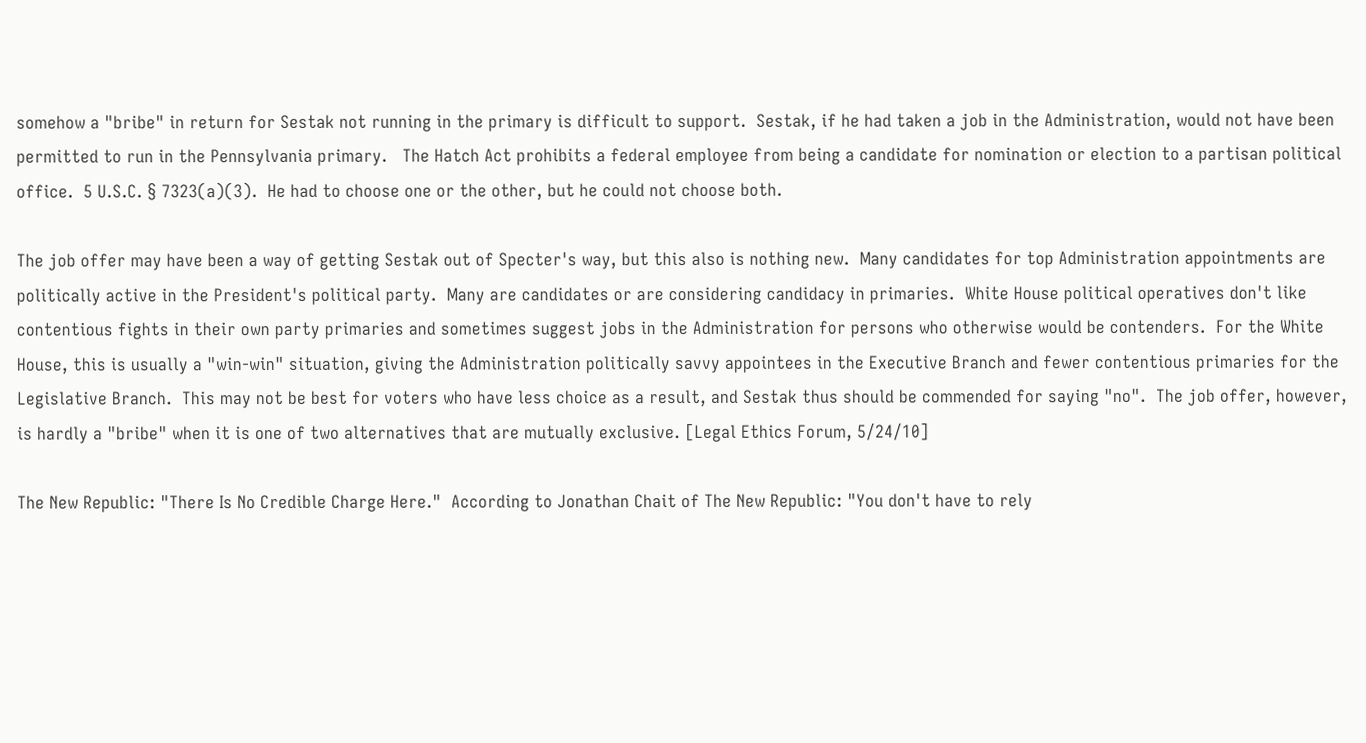somehow a "bribe" in return for Sestak not running in the primary is difficult to support.  Sestak, if he had taken a job in the Administration, would not have been permitted to run in the Pennsylvania primary.   The Hatch Act prohibits a federal employee from being a candidate for nomination or election to a partisan political office.  5 U.S.C. § 7323(a)(3).  He had to choose one or the other, but he could not choose both.

The job offer may have been a way of getting Sestak out of Specter's way, but this also is nothing new.  Many candidates for top Administration appointments are politically active in the President's political party.  Many are candidates or are considering candidacy in primaries.  White House political operatives don't like contentious fights in their own party primaries and sometimes suggest jobs in the Administration for persons who otherwise would be contenders.  For the White House, this is usually a "win-win" situation, giving the Administration politically savvy appointees in the Executive Branch and fewer contentious primaries for the Legislative Branch.  This may not be best for voters who have less choice as a result, and Sestak thus should be commended for saying "no".  The job offer, however, is hardly a "bribe" when it is one of two alternatives that are mutually exclusive. [Legal Ethics Forum, 5/24/10]

The New Republic: "There Is No Credible Charge Here."  According to Jonathan Chait of The New Republic: "You don't have to rely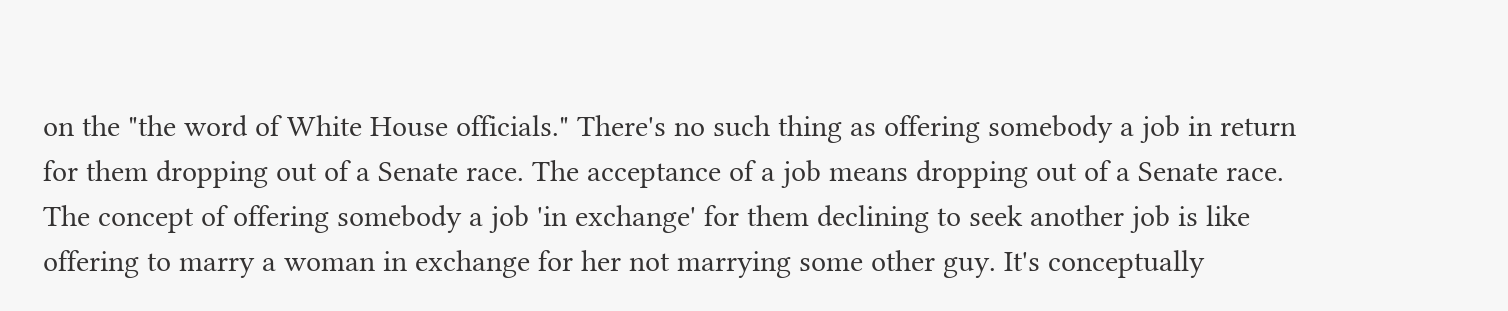on the "the word of White House officials." There's no such thing as offering somebody a job in return for them dropping out of a Senate race. The acceptance of a job means dropping out of a Senate race. The concept of offering somebody a job 'in exchange' for them declining to seek another job is like offering to marry a woman in exchange for her not marrying some other guy. It's conceptually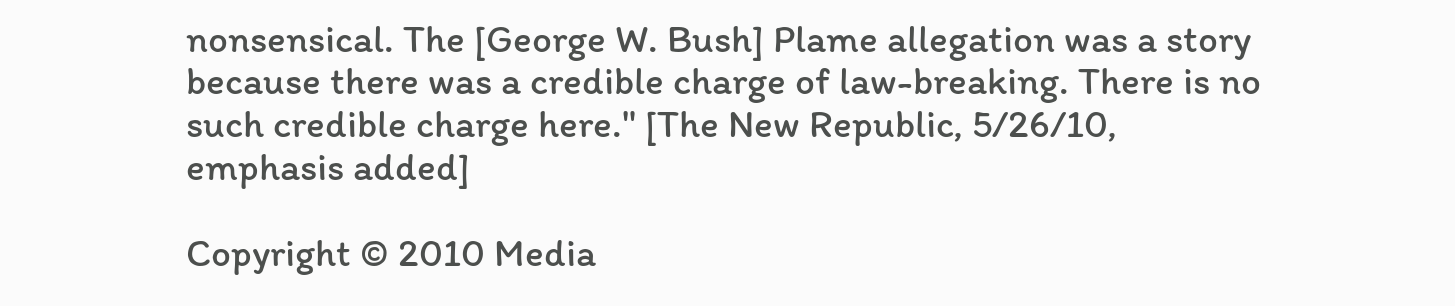nonsensical. The [George W. Bush] Plame allegation was a story because there was a credible charge of law-breaking. There is no such credible charge here." [The New Republic, 5/26/10, emphasis added]

Copyright © 2010 Media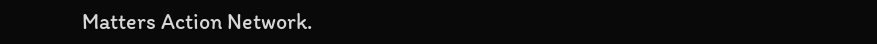Matters Action Network.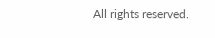All rights reserved.